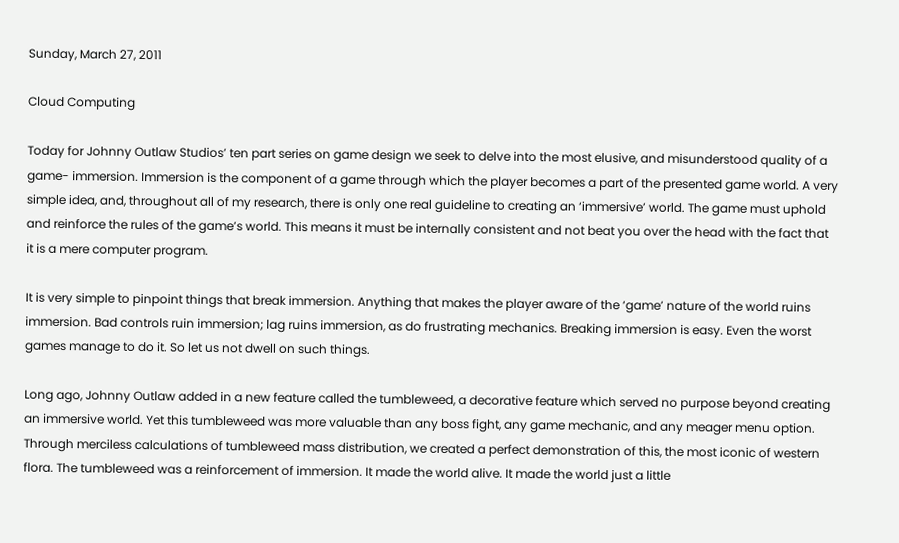Sunday, March 27, 2011

Cloud Computing

Today for Johnny Outlaw Studios’ ten part series on game design we seek to delve into the most elusive, and misunderstood quality of a game- immersion. Immersion is the component of a game through which the player becomes a part of the presented game world. A very simple idea, and, throughout all of my research, there is only one real guideline to creating an ‘immersive’ world. The game must uphold and reinforce the rules of the game’s world. This means it must be internally consistent and not beat you over the head with the fact that it is a mere computer program.

It is very simple to pinpoint things that break immersion. Anything that makes the player aware of the ‘game’ nature of the world ruins immersion. Bad controls ruin immersion; lag ruins immersion, as do frustrating mechanics. Breaking immersion is easy. Even the worst games manage to do it. So let us not dwell on such things.

Long ago, Johnny Outlaw added in a new feature called the tumbleweed, a decorative feature which served no purpose beyond creating an immersive world. Yet this tumbleweed was more valuable than any boss fight, any game mechanic, and any meager menu option. Through merciless calculations of tumbleweed mass distribution, we created a perfect demonstration of this, the most iconic of western flora. The tumbleweed was a reinforcement of immersion. It made the world alive. It made the world just a little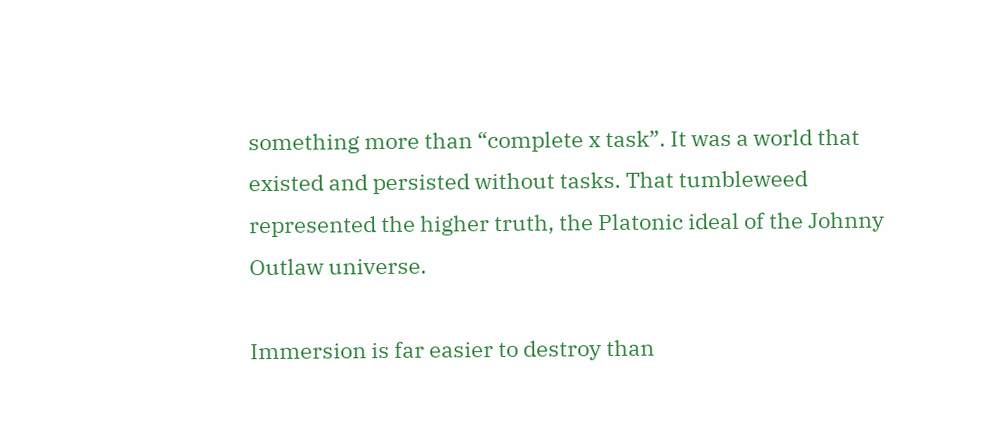something more than “complete x task”. It was a world that existed and persisted without tasks. That tumbleweed represented the higher truth, the Platonic ideal of the Johnny Outlaw universe.

Immersion is far easier to destroy than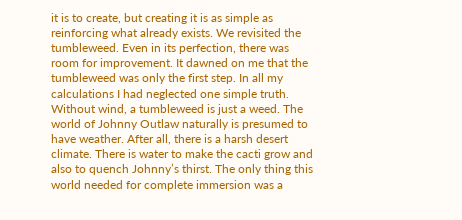it is to create, but creating it is as simple as reinforcing what already exists. We revisited the tumbleweed. Even in its perfection, there was room for improvement. It dawned on me that the tumbleweed was only the first step. In all my calculations I had neglected one simple truth. Without wind, a tumbleweed is just a weed. The world of Johnny Outlaw naturally is presumed to have weather. After all, there is a harsh desert climate. There is water to make the cacti grow and also to quench Johnny’s thirst. The only thing this world needed for complete immersion was a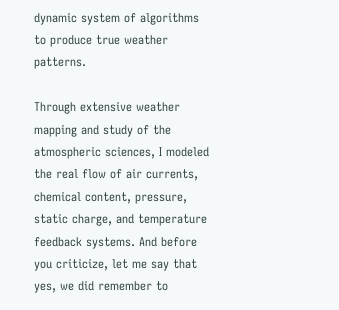dynamic system of algorithms to produce true weather patterns.

Through extensive weather mapping and study of the atmospheric sciences, I modeled the real flow of air currents, chemical content, pressure, static charge, and temperature feedback systems. And before you criticize, let me say that yes, we did remember to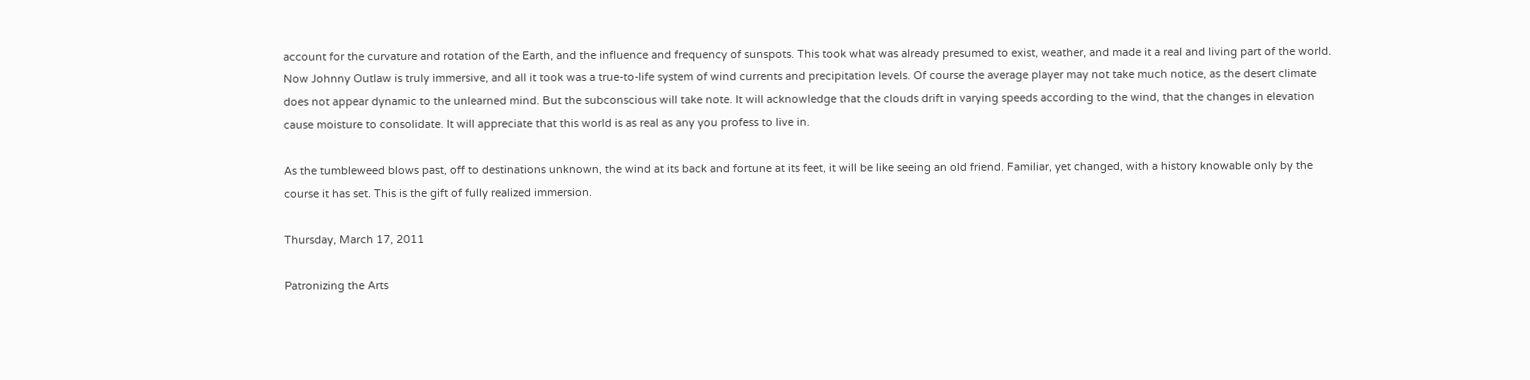account for the curvature and rotation of the Earth, and the influence and frequency of sunspots. This took what was already presumed to exist, weather, and made it a real and living part of the world. Now Johnny Outlaw is truly immersive, and all it took was a true-to-life system of wind currents and precipitation levels. Of course the average player may not take much notice, as the desert climate does not appear dynamic to the unlearned mind. But the subconscious will take note. It will acknowledge that the clouds drift in varying speeds according to the wind, that the changes in elevation cause moisture to consolidate. It will appreciate that this world is as real as any you profess to live in.

As the tumbleweed blows past, off to destinations unknown, the wind at its back and fortune at its feet, it will be like seeing an old friend. Familiar, yet changed, with a history knowable only by the course it has set. This is the gift of fully realized immersion.

Thursday, March 17, 2011

Patronizing the Arts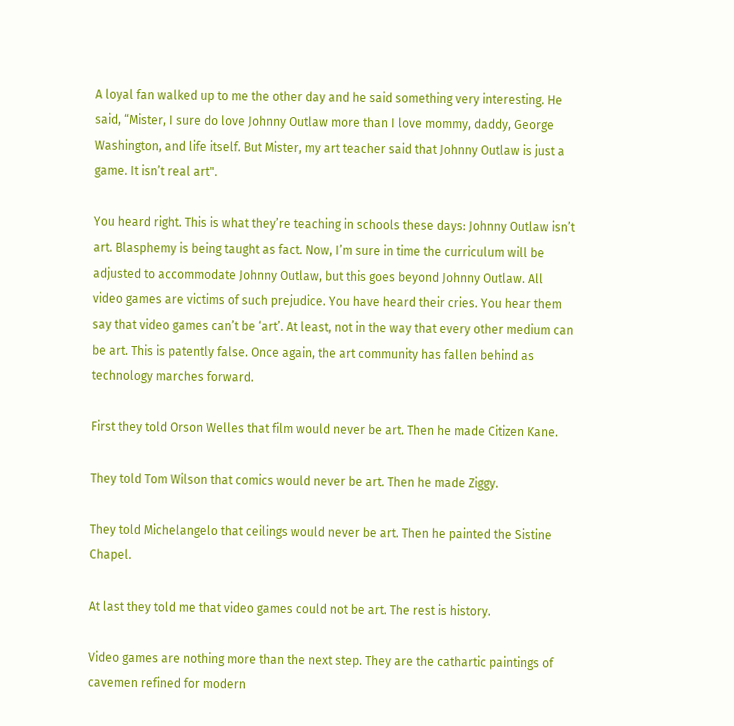A loyal fan walked up to me the other day and he said something very interesting. He said, “Mister, I sure do love Johnny Outlaw more than I love mommy, daddy, George Washington, and life itself. But Mister, my art teacher said that Johnny Outlaw is just a game. It isn’t real art".

You heard right. This is what they’re teaching in schools these days: Johnny Outlaw isn’t art. Blasphemy is being taught as fact. Now, I’m sure in time the curriculum will be adjusted to accommodate Johnny Outlaw, but this goes beyond Johnny Outlaw. All video games are victims of such prejudice. You have heard their cries. You hear them say that video games can’t be ‘art’. At least, not in the way that every other medium can be art. This is patently false. Once again, the art community has fallen behind as technology marches forward.

First they told Orson Welles that film would never be art. Then he made Citizen Kane.

They told Tom Wilson that comics would never be art. Then he made Ziggy.

They told Michelangelo that ceilings would never be art. Then he painted the Sistine Chapel.

At last they told me that video games could not be art. The rest is history.

Video games are nothing more than the next step. They are the cathartic paintings of cavemen refined for modern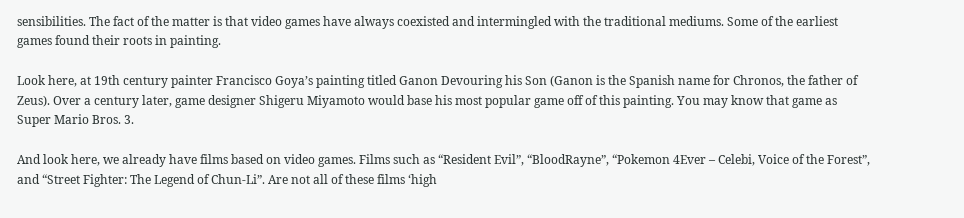sensibilities. The fact of the matter is that video games have always coexisted and intermingled with the traditional mediums. Some of the earliest games found their roots in painting.

Look here, at 19th century painter Francisco Goya’s painting titled Ganon Devouring his Son (Ganon is the Spanish name for Chronos, the father of Zeus). Over a century later, game designer Shigeru Miyamoto would base his most popular game off of this painting. You may know that game as Super Mario Bros. 3.

And look here, we already have films based on video games. Films such as “Resident Evil”, “BloodRayne”, “Pokemon 4Ever – Celebi, Voice of the Forest”, and “Street Fighter: The Legend of Chun-Li”. Are not all of these films ‘high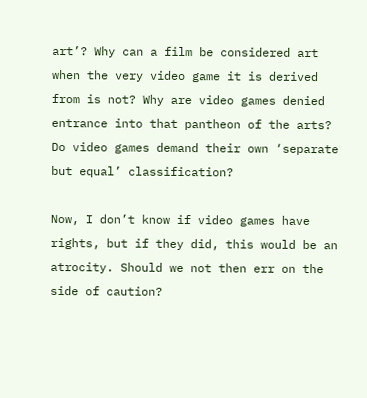art’? Why can a film be considered art when the very video game it is derived from is not? Why are video games denied entrance into that pantheon of the arts? Do video games demand their own ‘separate but equal’ classification?

Now, I don’t know if video games have rights, but if they did, this would be an atrocity. Should we not then err on the side of caution?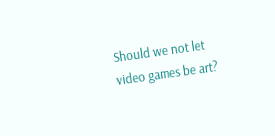Should we not let video games be art?